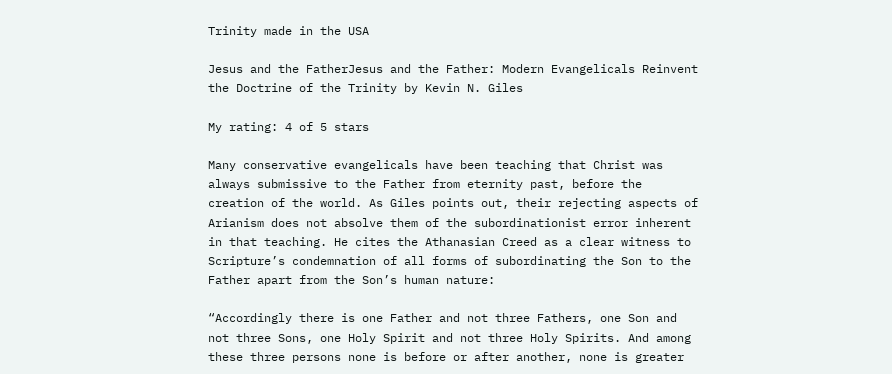Trinity made in the USA

Jesus and the FatherJesus and the Father: Modern Evangelicals Reinvent the Doctrine of the Trinity by Kevin N. Giles

My rating: 4 of 5 stars

Many conservative evangelicals have been teaching that Christ was always submissive to the Father from eternity past, before the creation of the world. As Giles points out, their rejecting aspects of Arianism does not absolve them of the subordinationist error inherent in that teaching. He cites the Athanasian Creed as a clear witness to Scripture’s condemnation of all forms of subordinating the Son to the Father apart from the Son’s human nature:

“Accordingly there is one Father and not three Fathers, one Son and not three Sons, one Holy Spirit and not three Holy Spirits. And among these three persons none is before or after another, none is greater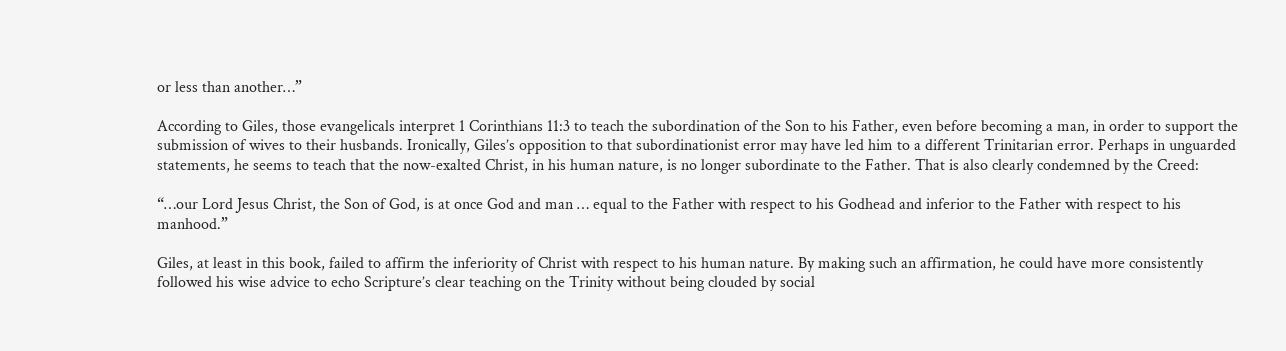or less than another…”

According to Giles, those evangelicals interpret 1 Corinthians 11:3 to teach the subordination of the Son to his Father, even before becoming a man, in order to support the submission of wives to their husbands. Ironically, Giles’s opposition to that subordinationist error may have led him to a different Trinitarian error. Perhaps in unguarded statements, he seems to teach that the now-exalted Christ, in his human nature, is no longer subordinate to the Father. That is also clearly condemned by the Creed:

“…our Lord Jesus Christ, the Son of God, is at once God and man … equal to the Father with respect to his Godhead and inferior to the Father with respect to his manhood.”

Giles, at least in this book, failed to affirm the inferiority of Christ with respect to his human nature. By making such an affirmation, he could have more consistently followed his wise advice to echo Scripture’s clear teaching on the Trinity without being clouded by social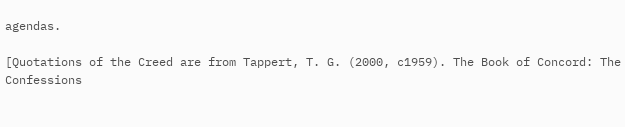agendas.

[Quotations of the Creed are from Tappert, T. G. (2000, c1959). The Book of Concord: The Confessions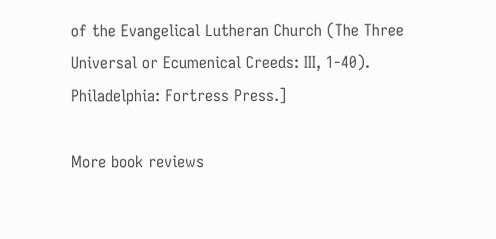of the Evangelical Lutheran Church (The Three Universal or Ecumenical Creeds: III, 1-40). Philadelphia: Fortress Press.]

More book reviews